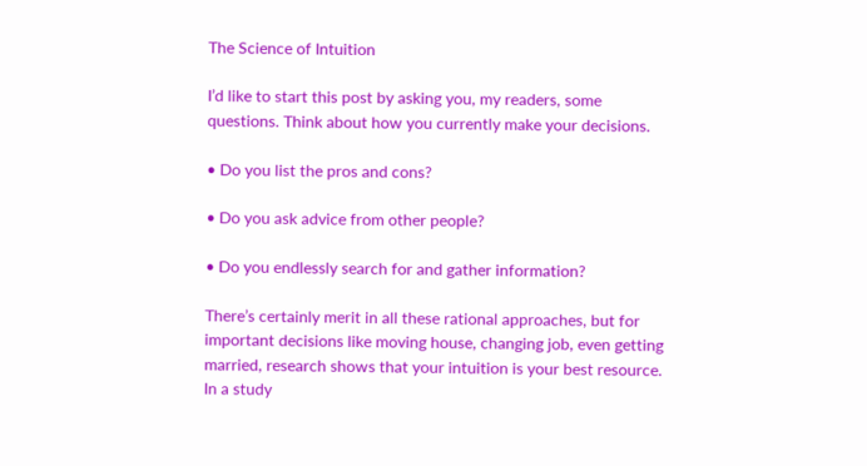The Science of Intuition

I’d like to start this post by asking you, my readers, some questions. Think about how you currently make your decisions.

• Do you list the pros and cons?

• Do you ask advice from other people?

• Do you endlessly search for and gather information?

There’s certainly merit in all these rational approaches, but for important decisions like moving house, changing job, even getting married, research shows that your intuition is your best resource. In a study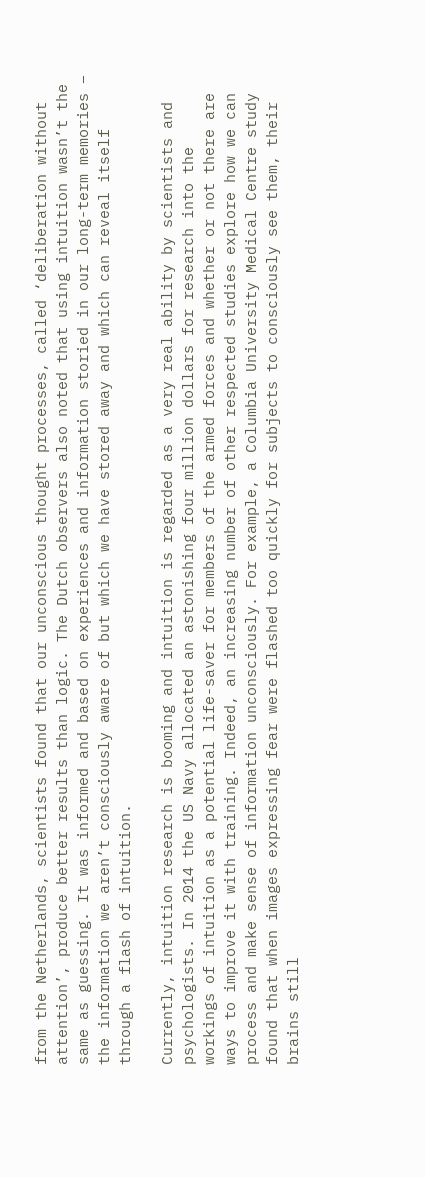from the Netherlands, scientists found that our unconscious thought processes, called ‘deliberation without attention’, produce better results than logic. The Dutch observers also noted that using intuition wasn’t the same as guessing. It was informed and based on experiences and information storied in our long-term memories – the information we aren’t consciously aware of but which we have stored away and which can reveal itself through a flash of intuition.

Currently, intuition research is booming and intuition is regarded as a very real ability by scientists and psychologists. In 2014 the US Navy allocated an astonishing four million dollars for research into the workings of intuition as a potential life-saver for members of the armed forces and whether or not there are ways to improve it with training. Indeed, an increasing number of other respected studies explore how we can process and make sense of information unconsciously. For example, a Columbia University Medical Centre study found that when images expressing fear were flashed too quickly for subjects to consciously see them, their brains still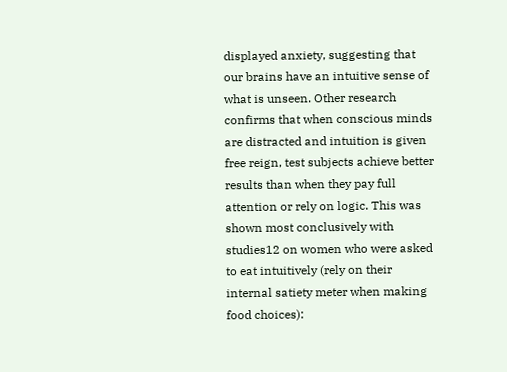displayed anxiety, suggesting that our brains have an intuitive sense of what is unseen. Other research confirms that when conscious minds are distracted and intuition is given free reign, test subjects achieve better results than when they pay full attention or rely on logic. This was shown most conclusively with studies12 on women who were asked to eat intuitively (rely on their internal satiety meter when making food choices):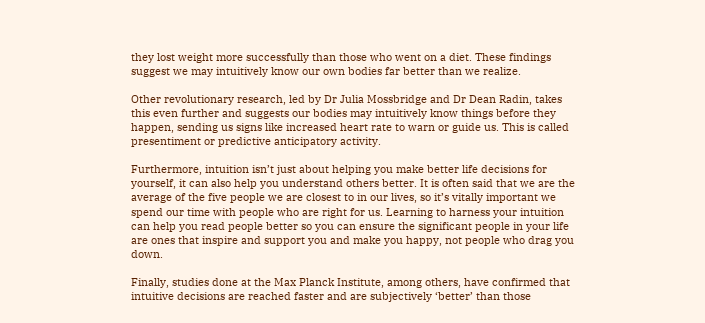they lost weight more successfully than those who went on a diet. These findings suggest we may intuitively know our own bodies far better than we realize.

Other revolutionary research, led by Dr Julia Mossbridge and Dr Dean Radin, takes this even further and suggests our bodies may intuitively know things before they happen, sending us signs like increased heart rate to warn or guide us. This is called presentiment or predictive anticipatory activity.

Furthermore, intuition isn’t just about helping you make better life decisions for yourself, it can also help you understand others better. It is often said that we are the average of the five people we are closest to in our lives, so it’s vitally important we spend our time with people who are right for us. Learning to harness your intuition can help you read people better so you can ensure the significant people in your life are ones that inspire and support you and make you happy, not people who drag you down.

Finally, studies done at the Max Planck Institute, among others, have confirmed that intuitive decisions are reached faster and are subjectively ‘better’ than those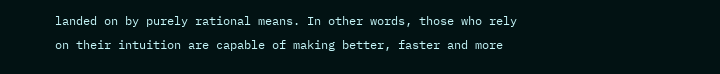landed on by purely rational means. In other words, those who rely on their intuition are capable of making better, faster and more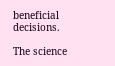beneficial decisions.

The science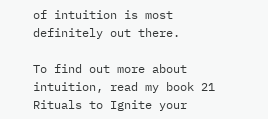of intuition is most definitely out there.

To find out more about intuition, read my book 21 Rituals to Ignite your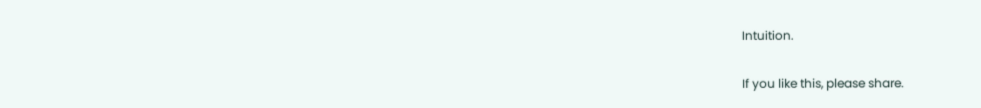Intuition.

If you like this, please share.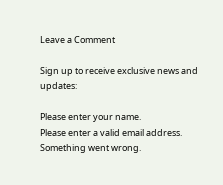Leave a Comment

Sign up to receive exclusive news and updates:

Please enter your name.
Please enter a valid email address.
Something went wrong.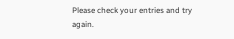Please check your entries and try again.